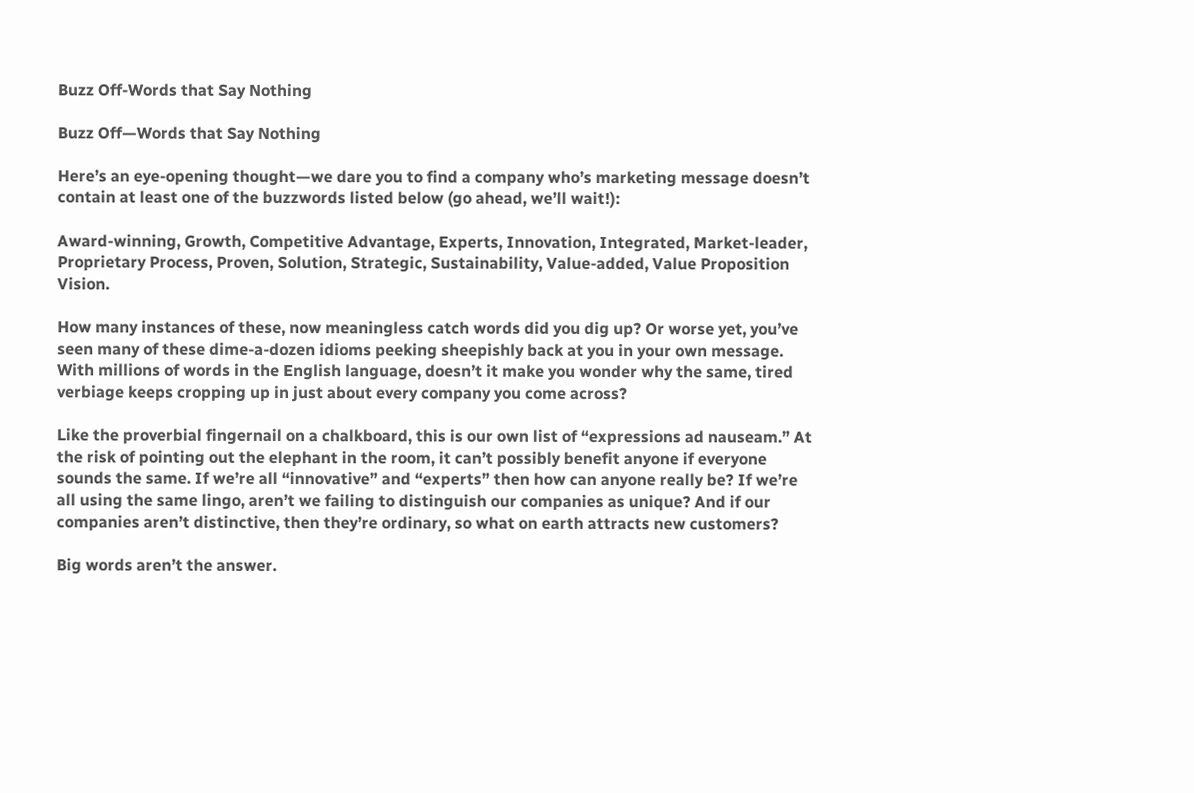Buzz Off-Words that Say Nothing

Buzz Off—Words that Say Nothing

Here’s an eye-opening thought—we dare you to find a company who’s marketing message doesn’t contain at least one of the buzzwords listed below (go ahead, we’ll wait!):

Award-winning, Growth, Competitive Advantage, Experts, Innovation, Integrated, Market-leader, Proprietary Process, Proven, Solution, Strategic, Sustainability, Value-added, Value Proposition Vision.

How many instances of these, now meaningless catch words did you dig up? Or worse yet, you’ve seen many of these dime-a-dozen idioms peeking sheepishly back at you in your own message. With millions of words in the English language, doesn’t it make you wonder why the same, tired verbiage keeps cropping up in just about every company you come across?

Like the proverbial fingernail on a chalkboard, this is our own list of “expressions ad nauseam.” At the risk of pointing out the elephant in the room, it can’t possibly benefit anyone if everyone sounds the same. If we’re all “innovative” and “experts” then how can anyone really be? If we’re all using the same lingo, aren’t we failing to distinguish our companies as unique? And if our companies aren’t distinctive, then they’re ordinary, so what on earth attracts new customers?

Big words aren’t the answer.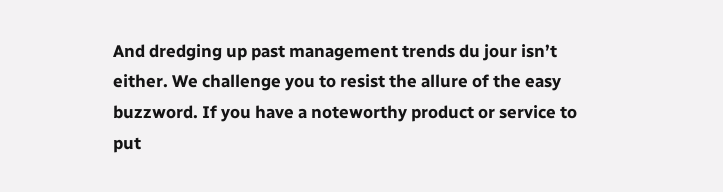And dredging up past management trends du jour isn’t either. We challenge you to resist the allure of the easy buzzword. If you have a noteworthy product or service to put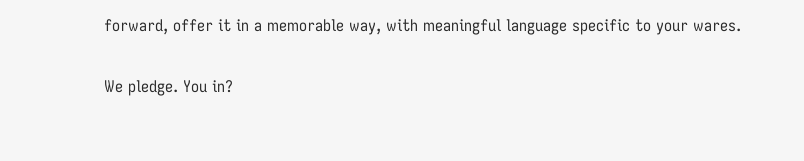forward, offer it in a memorable way, with meaningful language specific to your wares.

We pledge. You in?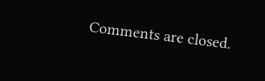Comments are closed.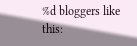%d bloggers like this: